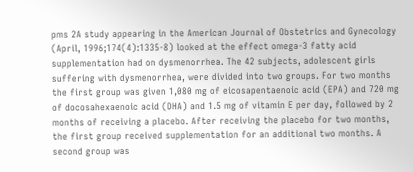pms 2A study appearing in the American Journal of Obstetrics and Gynecology (April, 1996;174(4):1335-8) looked at the effect omega-3 fatty acid supplementation had on dysmenorrhea. The 42 subjects, adolescent girls suffering with dysmenorrhea, were divided into two groups. For two months the first group was given 1,080 mg of eicosapentaenoic acid (EPA) and 720 mg of docosahexaenoic acid (DHA) and 1.5 mg of vitamin E per day, followed by 2 months of receiving a placebo. After receiving the placebo for two months, the first group received supplementation for an additional two months. A second group was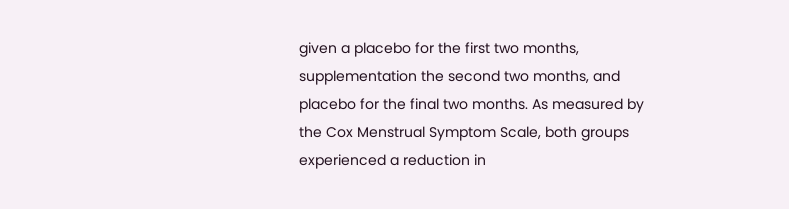given a placebo for the first two months, supplementation the second two months, and placebo for the final two months. As measured by the Cox Menstrual Symptom Scale, both groups experienced a reduction in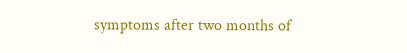symptoms after two months of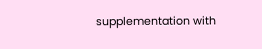supplementation with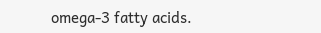omega-3 fatty acids.